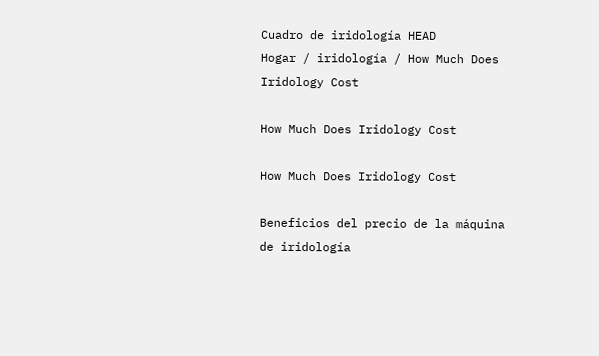Cuadro de iridología HEAD
Hogar / iridología / How Much Does Iridology Cost

How Much Does Iridology Cost

How Much Does Iridology Cost

Beneficios del precio de la máquina de iridología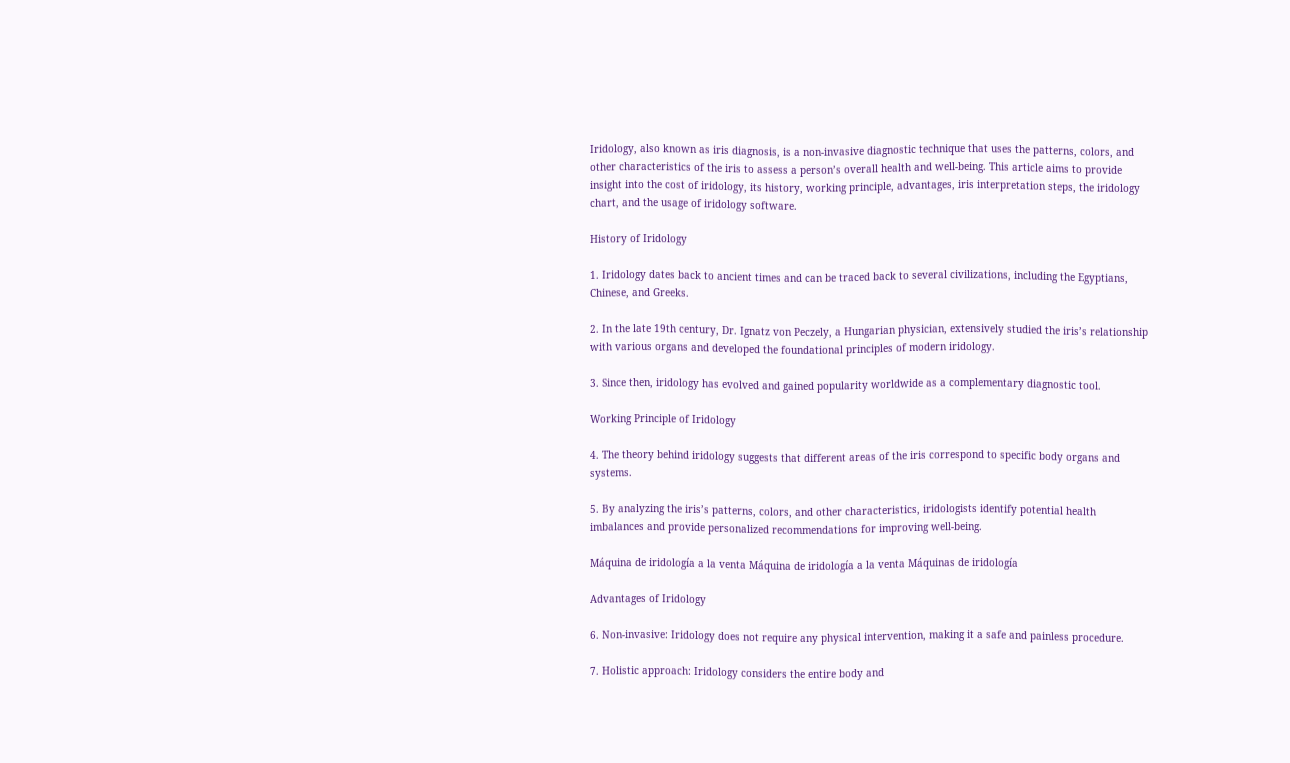Iridology, also known as iris diagnosis, is a non-invasive diagnostic technique that uses the patterns, colors, and other characteristics of the iris to assess a person’s overall health and well-being. This article aims to provide insight into the cost of iridology, its history, working principle, advantages, iris interpretation steps, the iridology chart, and the usage of iridology software.

History of Iridology

1. Iridology dates back to ancient times and can be traced back to several civilizations, including the Egyptians, Chinese, and Greeks.

2. In the late 19th century, Dr. Ignatz von Peczely, a Hungarian physician, extensively studied the iris’s relationship with various organs and developed the foundational principles of modern iridology.

3. Since then, iridology has evolved and gained popularity worldwide as a complementary diagnostic tool.

Working Principle of Iridology

4. The theory behind iridology suggests that different areas of the iris correspond to specific body organs and systems.

5. By analyzing the iris’s patterns, colors, and other characteristics, iridologists identify potential health imbalances and provide personalized recommendations for improving well-being.

Máquina de iridología a la venta Máquina de iridología a la venta Máquinas de iridología

Advantages of Iridology

6. Non-invasive: Iridology does not require any physical intervention, making it a safe and painless procedure.

7. Holistic approach: Iridology considers the entire body and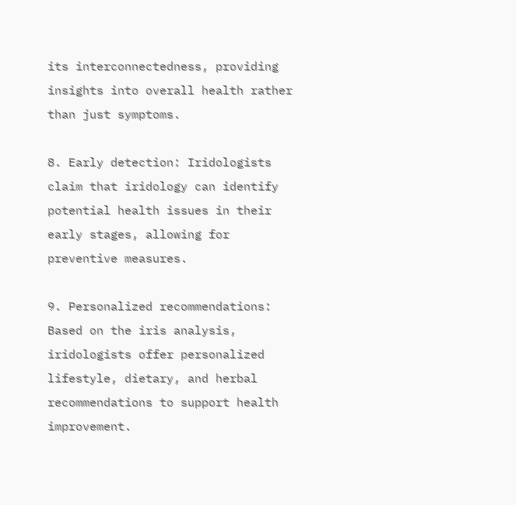its interconnectedness, providing insights into overall health rather than just symptoms.

8. Early detection: Iridologists claim that iridology can identify potential health issues in their early stages, allowing for preventive measures.

9. Personalized recommendations: Based on the iris analysis, iridologists offer personalized lifestyle, dietary, and herbal recommendations to support health improvement.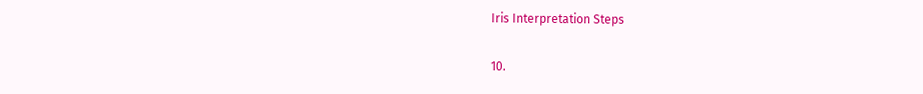Iris Interpretation Steps

10.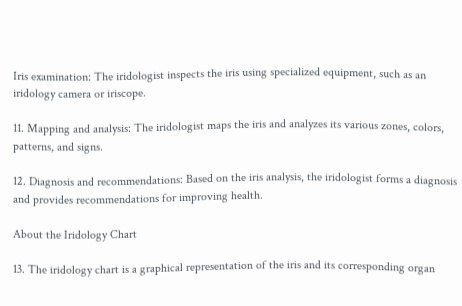Iris examination: The iridologist inspects the iris using specialized equipment, such as an iridology camera or iriscope.

11. Mapping and analysis: The iridologist maps the iris and analyzes its various zones, colors, patterns, and signs.

12. Diagnosis and recommendations: Based on the iris analysis, the iridologist forms a diagnosis and provides recommendations for improving health.

About the Iridology Chart

13. The iridology chart is a graphical representation of the iris and its corresponding organ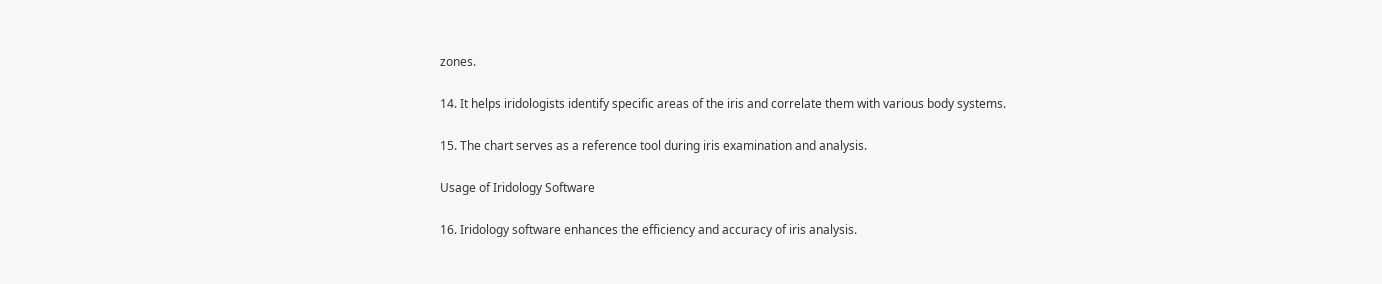zones.

14. It helps iridologists identify specific areas of the iris and correlate them with various body systems.

15. The chart serves as a reference tool during iris examination and analysis.

Usage of Iridology Software

16. Iridology software enhances the efficiency and accuracy of iris analysis.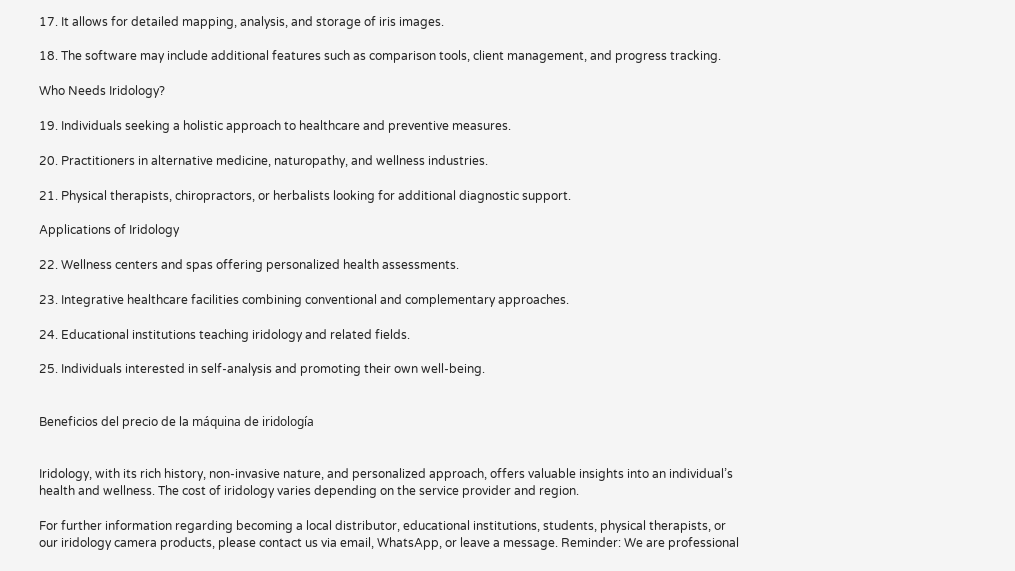17. It allows for detailed mapping, analysis, and storage of iris images.

18. The software may include additional features such as comparison tools, client management, and progress tracking.

Who Needs Iridology?

19. Individuals seeking a holistic approach to healthcare and preventive measures.

20. Practitioners in alternative medicine, naturopathy, and wellness industries.

21. Physical therapists, chiropractors, or herbalists looking for additional diagnostic support.

Applications of Iridology

22. Wellness centers and spas offering personalized health assessments.

23. Integrative healthcare facilities combining conventional and complementary approaches.

24. Educational institutions teaching iridology and related fields.

25. Individuals interested in self-analysis and promoting their own well-being.


Beneficios del precio de la máquina de iridología


Iridology, with its rich history, non-invasive nature, and personalized approach, offers valuable insights into an individual’s health and wellness. The cost of iridology varies depending on the service provider and region.

For further information regarding becoming a local distributor, educational institutions, students, physical therapists, or our iridology camera products, please contact us via email, WhatsApp, or leave a message. Reminder: We are professional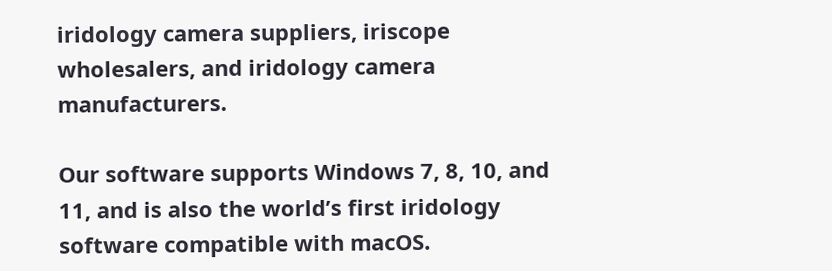iridology camera suppliers, iriscope wholesalers, and iridology camera manufacturers.

Our software supports Windows 7, 8, 10, and 11, and is also the world’s first iridology software compatible with macOS.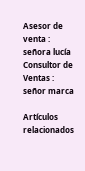Asesor de venta : señora lucía
Consultor de Ventas : señor marca

Artículos relacionados